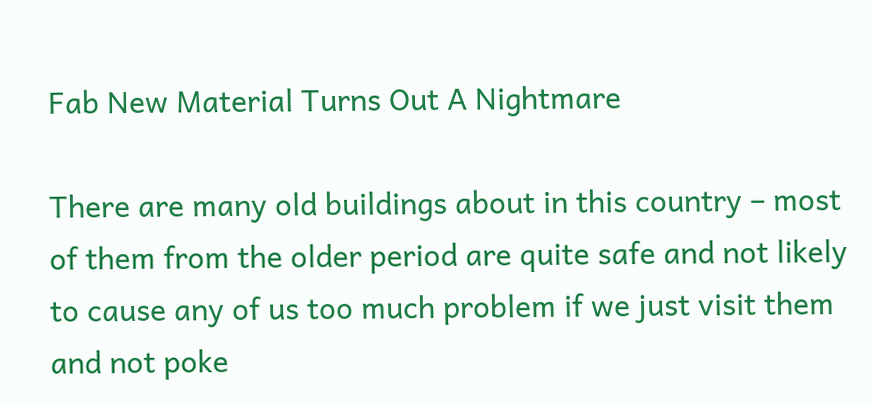Fab New Material Turns Out A Nightmare

There are many old buildings about in this country – most of them from the older period are quite safe and not likely to cause any of us too much problem if we just visit them and not poke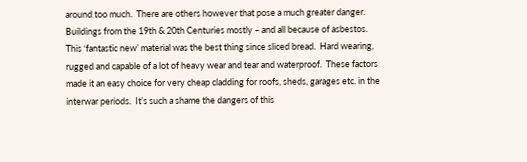around too much.  There are others however that pose a much greater danger.  Buildings from the 19th & 20th Centuries mostly – and all because of asbestos.  This ‘fantastic new’ material was the best thing since sliced bread.  Hard wearing, rugged and capable of a lot of heavy wear and tear and waterproof.  These factors made it an easy choice for very cheap cladding for roofs, sheds, garages etc. in the interwar periods.  It’s such a shame the dangers of this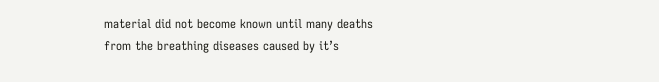material did not become known until many deaths from the breathing diseases caused by it’s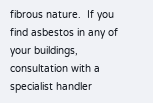fibrous nature.  If you find asbestos in any of your buildings, consultation with a specialist handler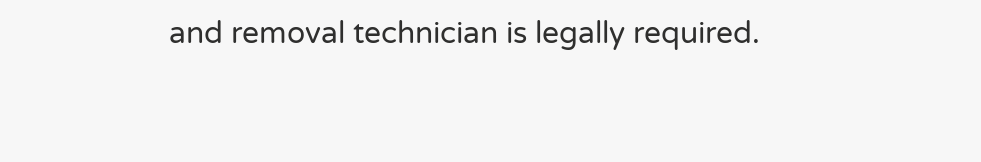and removal technician is legally required.